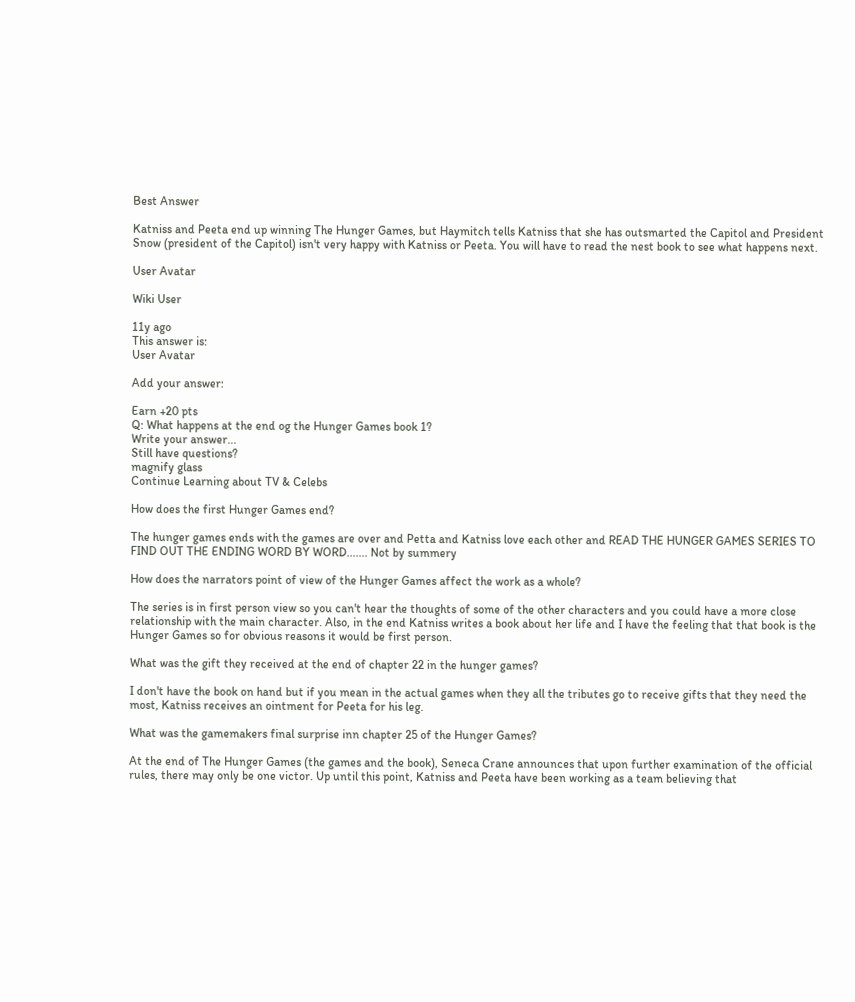Best Answer

Katniss and Peeta end up winning The Hunger Games, but Haymitch tells Katniss that she has outsmarted the Capitol and President Snow (president of the Capitol) isn't very happy with Katniss or Peeta. You will have to read the nest book to see what happens next.

User Avatar

Wiki User

11y ago
This answer is:
User Avatar

Add your answer:

Earn +20 pts
Q: What happens at the end og the Hunger Games book 1?
Write your answer...
Still have questions?
magnify glass
Continue Learning about TV & Celebs

How does the first Hunger Games end?

The hunger games ends with the games are over and Petta and Katniss love each other and READ THE HUNGER GAMES SERIES TO FIND OUT THE ENDING WORD BY WORD....... Not by summery

How does the narrators point of view of the Hunger Games affect the work as a whole?

The series is in first person view so you can't hear the thoughts of some of the other characters and you could have a more close relationship with the main character. Also, in the end Katniss writes a book about her life and I have the feeling that that book is the Hunger Games so for obvious reasons it would be first person.

What was the gift they received at the end of chapter 22 in the hunger games?

I don't have the book on hand but if you mean in the actual games when they all the tributes go to receive gifts that they need the most, Katniss receives an ointment for Peeta for his leg.

What was the gamemakers final surprise inn chapter 25 of the Hunger Games?

At the end of The Hunger Games (the games and the book), Seneca Crane announces that upon further examination of the official rules, there may only be one victor. Up until this point, Katniss and Peeta have been working as a team believing that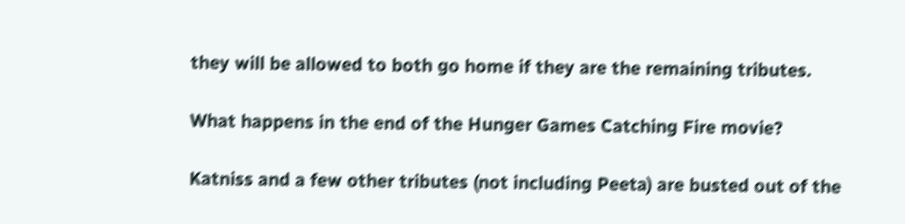they will be allowed to both go home if they are the remaining tributes.

What happens in the end of the Hunger Games Catching Fire movie?

Katniss and a few other tributes (not including Peeta) are busted out of the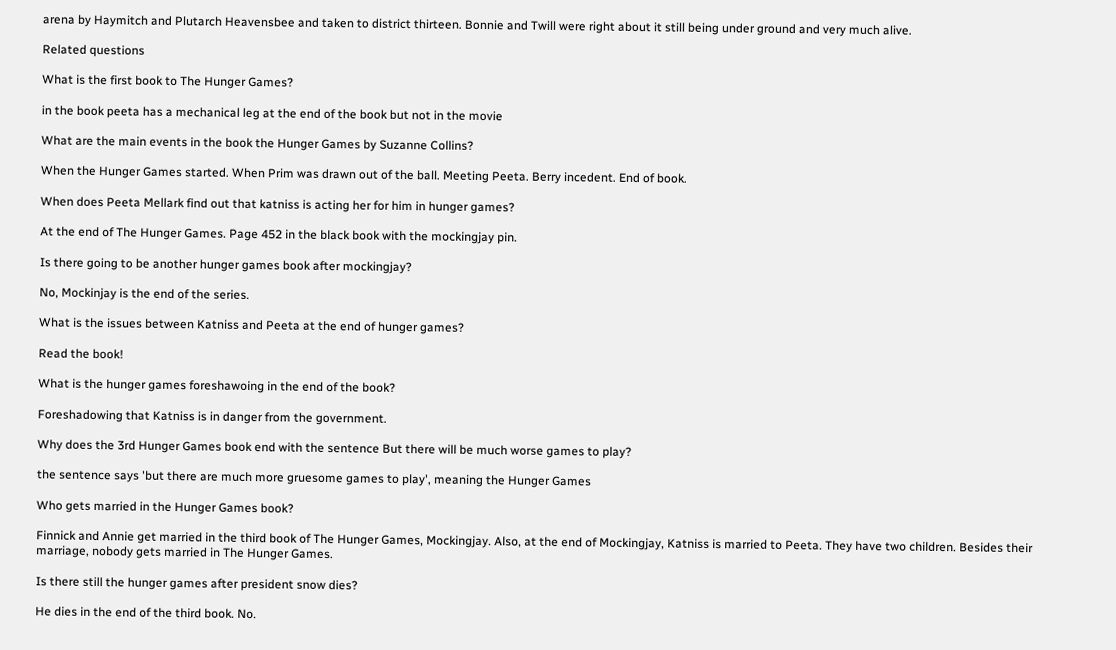arena by Haymitch and Plutarch Heavensbee and taken to district thirteen. Bonnie and Twill were right about it still being under ground and very much alive.

Related questions

What is the first book to The Hunger Games?

in the book peeta has a mechanical leg at the end of the book but not in the movie

What are the main events in the book the Hunger Games by Suzanne Collins?

When the Hunger Games started. When Prim was drawn out of the ball. Meeting Peeta. Berry incedent. End of book.

When does Peeta Mellark find out that katniss is acting her for him in hunger games?

At the end of The Hunger Games. Page 452 in the black book with the mockingjay pin.

Is there going to be another hunger games book after mockingjay?

No, Mockinjay is the end of the series.

What is the issues between Katniss and Peeta at the end of hunger games?

Read the book!

What is the hunger games foreshawoing in the end of the book?

Foreshadowing that Katniss is in danger from the government.

Why does the 3rd Hunger Games book end with the sentence But there will be much worse games to play?

the sentence says 'but there are much more gruesome games to play', meaning the Hunger Games

Who gets married in the Hunger Games book?

Finnick and Annie get married in the third book of The Hunger Games, Mockingjay. Also, at the end of Mockingjay, Katniss is married to Peeta. They have two children. Besides their marriage, nobody gets married in The Hunger Games.

Is there still the hunger games after president snow dies?

He dies in the end of the third book. No.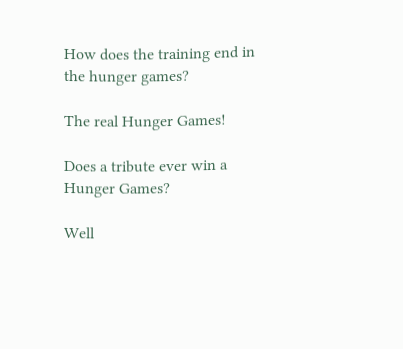How does the training end in the hunger games?

The real Hunger Games!

Does a tribute ever win a Hunger Games?

Well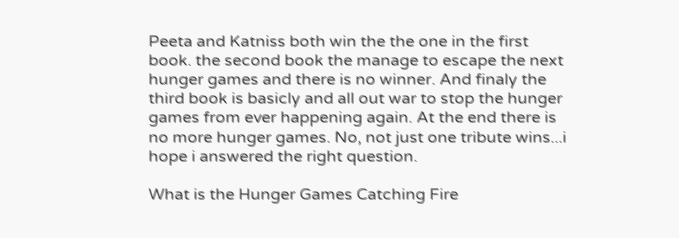Peeta and Katniss both win the the one in the first book. the second book the manage to escape the next hunger games and there is no winner. And finaly the third book is basicly and all out war to stop the hunger games from ever happening again. At the end there is no more hunger games. No, not just one tribute wins...i hope i answered the right question.

What is the Hunger Games Catching Fire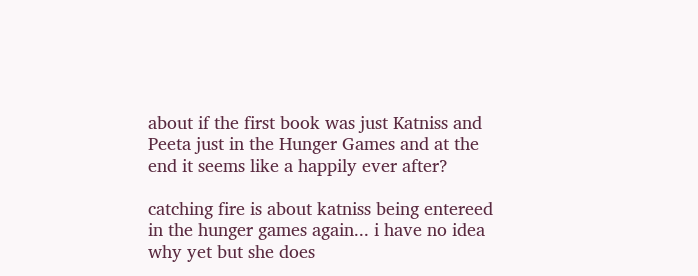about if the first book was just Katniss and Peeta just in the Hunger Games and at the end it seems like a happily ever after?

catching fire is about katniss being entereed in the hunger games again... i have no idea why yet but she does